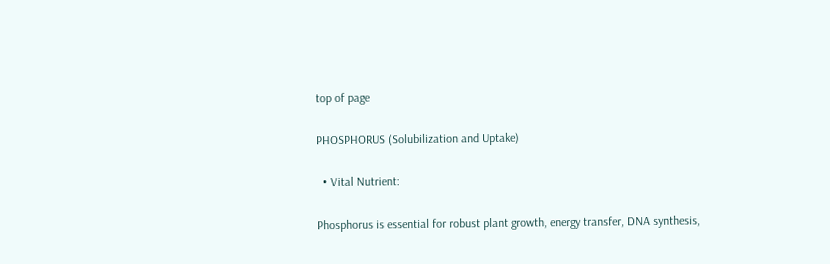top of page

PHOSPHORUS (Solubilization and Uptake)

  • Vital Nutrient:

Phosphorus is essential for robust plant growth, energy transfer, DNA synthesis,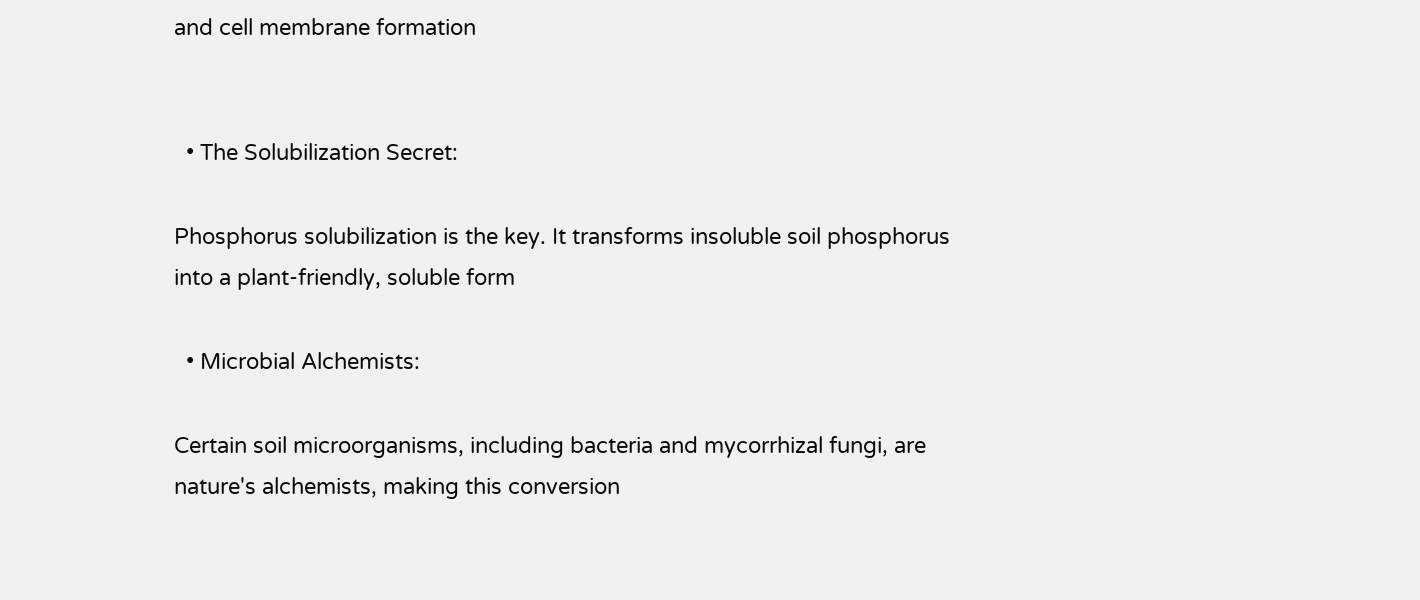and cell membrane formation


  • The Solubilization Secret:

Phosphorus solubilization is the key. It transforms insoluble soil phosphorus into a plant-friendly, soluble form

  • Microbial Alchemists:

Certain soil microorganisms, including bacteria and mycorrhizal fungi, are nature's alchemists, making this conversion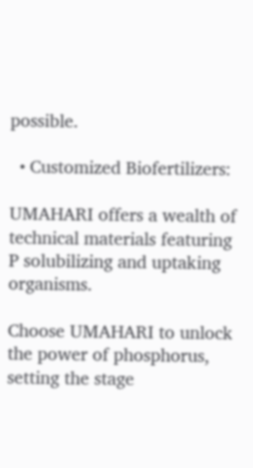possible.

  • Customized Biofertilizers:

UMAHARI offers a wealth of technical materials featuring P solubilizing and uptaking organisms.

Choose UMAHARI to unlock the power of phosphorus, setting the stage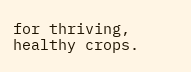for thriving, healthy crops.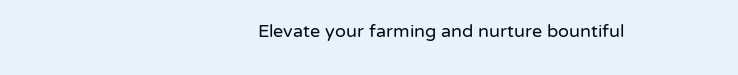Elevate your farming and nurture bountiful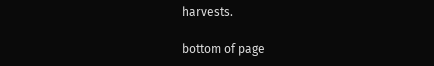harvests.

bottom of page